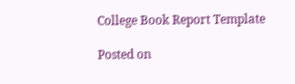College Book Report Template

Posted on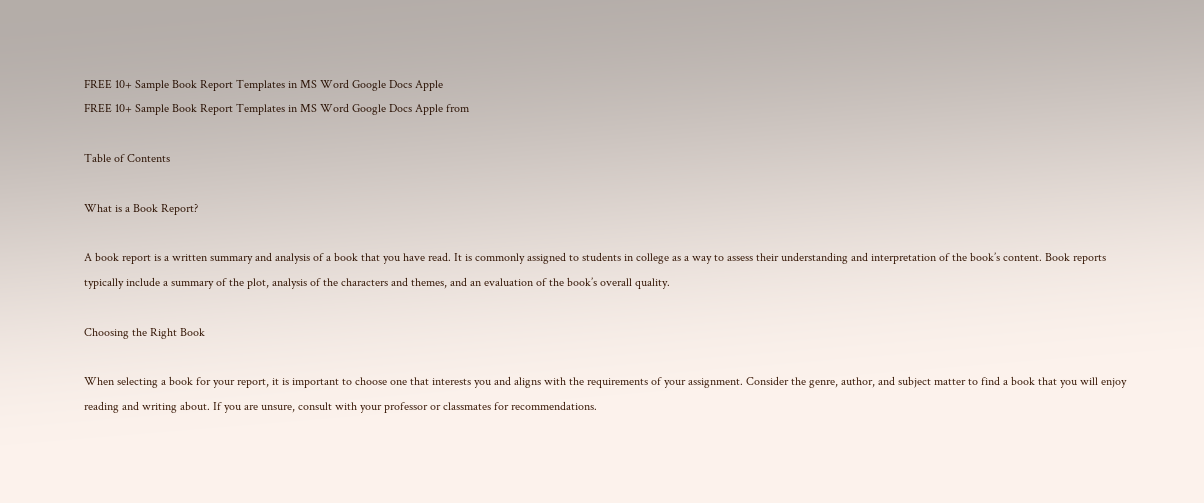FREE 10+ Sample Book Report Templates in MS Word Google Docs Apple
FREE 10+ Sample Book Report Templates in MS Word Google Docs Apple from

Table of Contents

What is a Book Report?

A book report is a written summary and analysis of a book that you have read. It is commonly assigned to students in college as a way to assess their understanding and interpretation of the book’s content. Book reports typically include a summary of the plot, analysis of the characters and themes, and an evaluation of the book’s overall quality.

Choosing the Right Book

When selecting a book for your report, it is important to choose one that interests you and aligns with the requirements of your assignment. Consider the genre, author, and subject matter to find a book that you will enjoy reading and writing about. If you are unsure, consult with your professor or classmates for recommendations.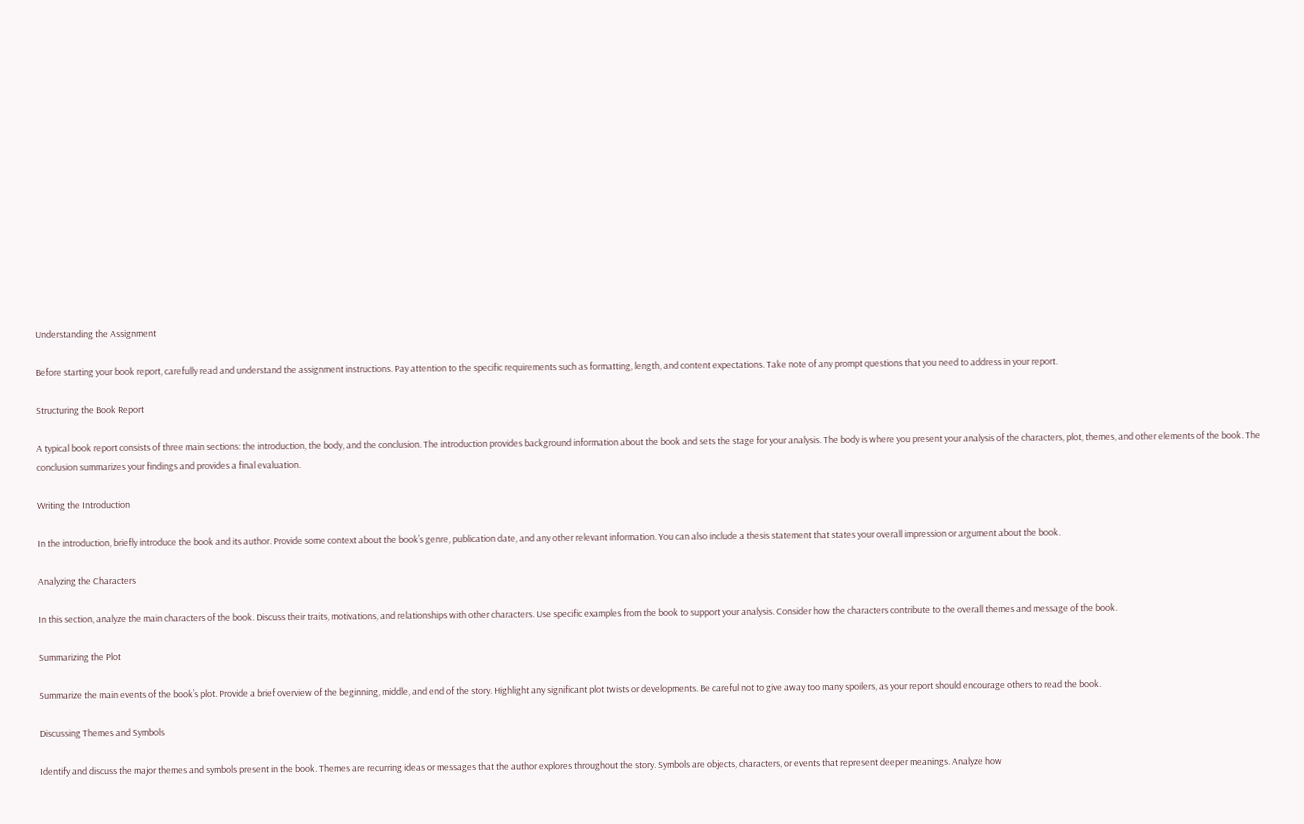Understanding the Assignment

Before starting your book report, carefully read and understand the assignment instructions. Pay attention to the specific requirements such as formatting, length, and content expectations. Take note of any prompt questions that you need to address in your report.

Structuring the Book Report

A typical book report consists of three main sections: the introduction, the body, and the conclusion. The introduction provides background information about the book and sets the stage for your analysis. The body is where you present your analysis of the characters, plot, themes, and other elements of the book. The conclusion summarizes your findings and provides a final evaluation.

Writing the Introduction

In the introduction, briefly introduce the book and its author. Provide some context about the book’s genre, publication date, and any other relevant information. You can also include a thesis statement that states your overall impression or argument about the book.

Analyzing the Characters

In this section, analyze the main characters of the book. Discuss their traits, motivations, and relationships with other characters. Use specific examples from the book to support your analysis. Consider how the characters contribute to the overall themes and message of the book.

Summarizing the Plot

Summarize the main events of the book’s plot. Provide a brief overview of the beginning, middle, and end of the story. Highlight any significant plot twists or developments. Be careful not to give away too many spoilers, as your report should encourage others to read the book.

Discussing Themes and Symbols

Identify and discuss the major themes and symbols present in the book. Themes are recurring ideas or messages that the author explores throughout the story. Symbols are objects, characters, or events that represent deeper meanings. Analyze how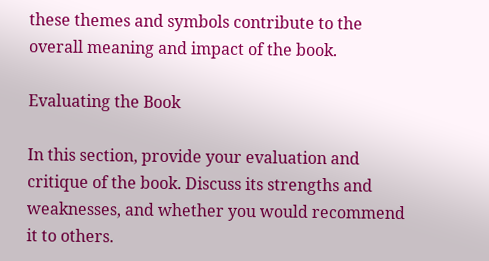these themes and symbols contribute to the overall meaning and impact of the book.

Evaluating the Book

In this section, provide your evaluation and critique of the book. Discuss its strengths and weaknesses, and whether you would recommend it to others.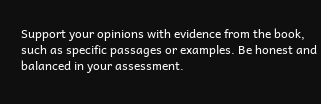Support your opinions with evidence from the book, such as specific passages or examples. Be honest and balanced in your assessment.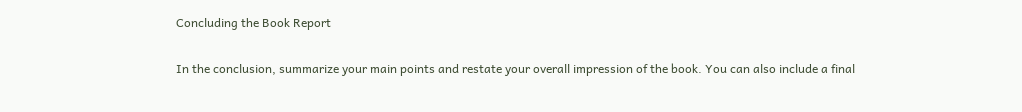Concluding the Book Report

In the conclusion, summarize your main points and restate your overall impression of the book. You can also include a final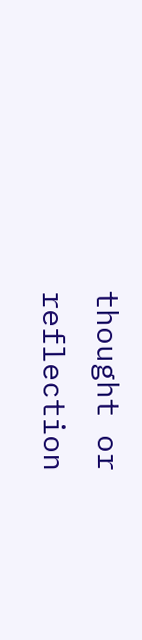thought or reflection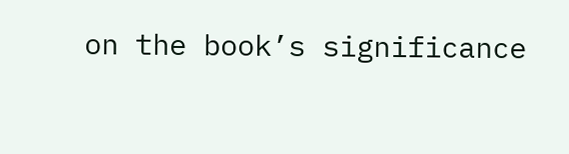on the book’s significance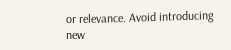or relevance. Avoid introducing new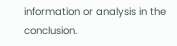information or analysis in the conclusion.